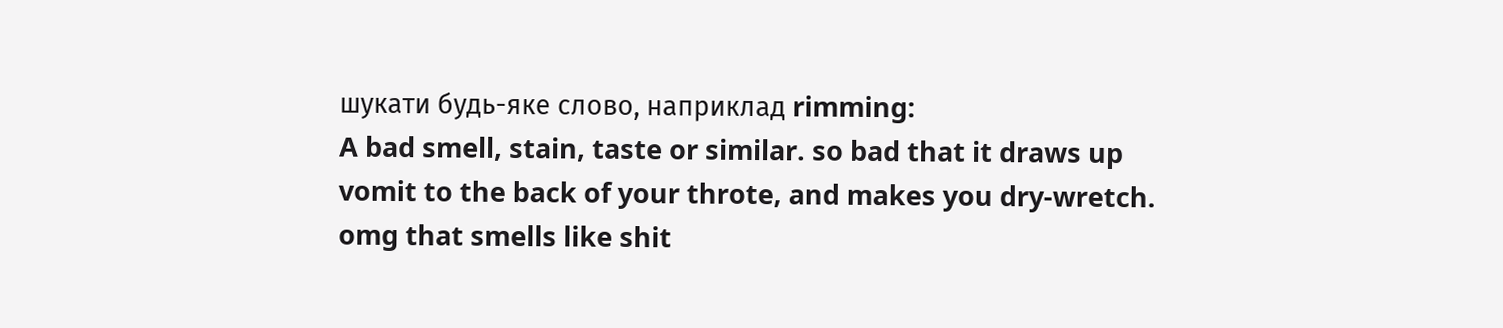шукати будь-яке слово, наприклад rimming:
A bad smell, stain, taste or similar. so bad that it draws up vomit to the back of your throte, and makes you dry-wretch.
omg that smells like shit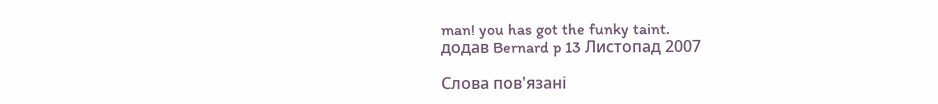man! you has got the funky taint.
додав Bernard p 13 Листопад 2007

Слова пов'язані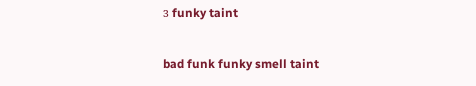з funky taint

bad funk funky smell taint